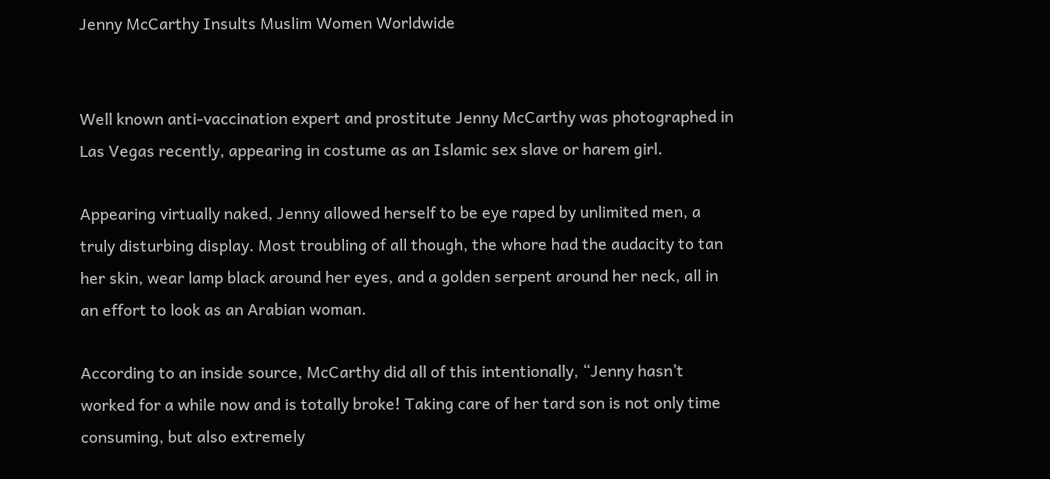Jenny McCarthy Insults Muslim Women Worldwide


Well known anti-vaccination expert and prostitute Jenny McCarthy was photographed in Las Vegas recently, appearing in costume as an Islamic sex slave or harem girl.

Appearing virtually naked, Jenny allowed herself to be eye raped by unlimited men, a truly disturbing display. Most troubling of all though, the whore had the audacity to tan her skin, wear lamp black around her eyes, and a golden serpent around her neck, all in an effort to look as an Arabian woman.

According to an inside source, McCarthy did all of this intentionally, “Jenny hasn’t worked for a while now and is totally broke! Taking care of her tard son is not only time consuming, but also extremely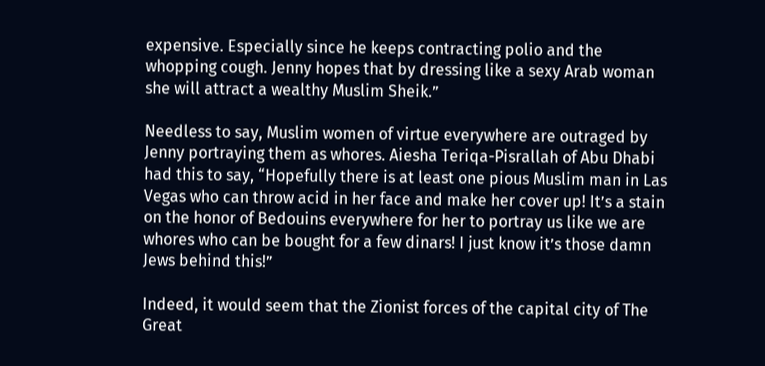expensive. Especially since he keeps contracting polio and the whopping cough. Jenny hopes that by dressing like a sexy Arab woman she will attract a wealthy Muslim Sheik.”

Needless to say, Muslim women of virtue everywhere are outraged by Jenny portraying them as whores. Aiesha Teriqa-Pisrallah of Abu Dhabi had this to say, “Hopefully there is at least one pious Muslim man in Las Vegas who can throw acid in her face and make her cover up! It’s a stain on the honor of Bedouins everywhere for her to portray us like we are whores who can be bought for a few dinars! I just know it’s those damn Jews behind this!”

Indeed, it would seem that the Zionist forces of the capital city of The Great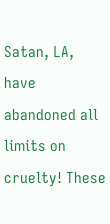Satan, LA, have abandoned all limits on cruelty! These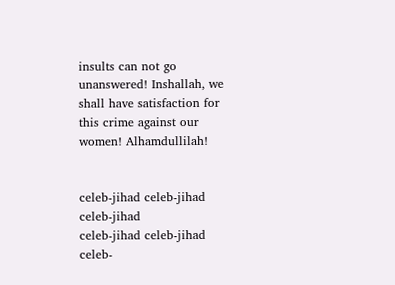insults can not go unanswered! Inshallah, we shall have satisfaction for this crime against our women! Alhamdullilah!


celeb-jihad celeb-jihad celeb-jihad
celeb-jihad celeb-jihad celeb-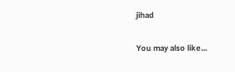jihad

You may also like...